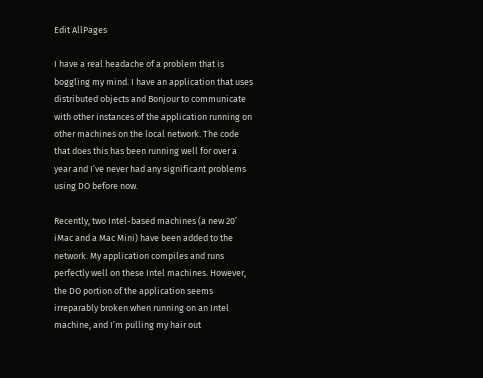Edit AllPages

I have a real headache of a problem that is boggling my mind. I have an application that uses distributed objects and Bonjour to communicate with other instances of the application running on other machines on the local network. The code that does this has been running well for over a year and I’ve never had any significant problems using DO before now.

Recently, two Intel-based machines (a new 20’ iMac and a Mac Mini) have been added to the network. My application compiles and runs perfectly well on these Intel machines. However, the DO portion of the application seems irreparably broken when running on an Intel machine, and I’m pulling my hair out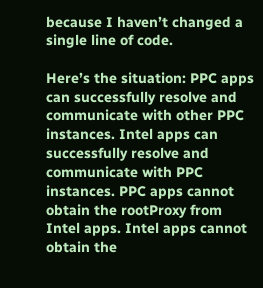because I haven’t changed a single line of code.

Here’s the situation: PPC apps can successfully resolve and communicate with other PPC instances. Intel apps can successfully resolve and communicate with PPC instances. PPC apps cannot obtain the rootProxy from Intel apps. Intel apps cannot obtain the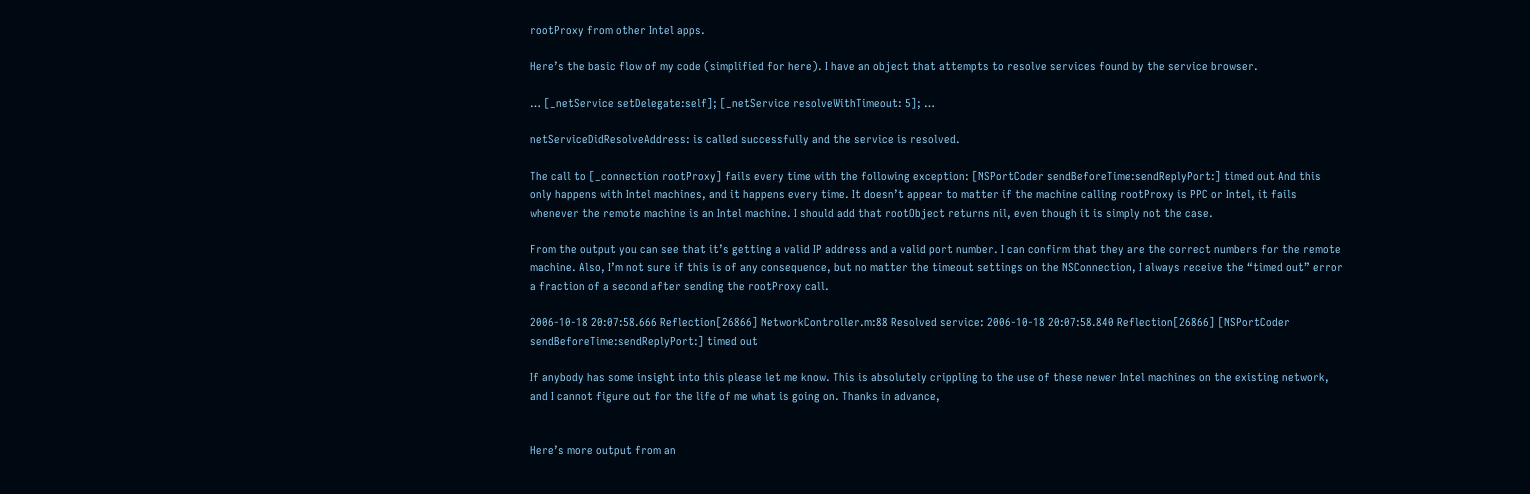rootProxy from other Intel apps.

Here’s the basic flow of my code (simplified for here). I have an object that attempts to resolve services found by the service browser.

… [_netService setDelegate:self]; [_netService resolveWithTimeout: 5]; …

netServiceDidResolveAddress: is called successfully and the service is resolved.

The call to [_connection rootProxy] fails every time with the following exception: [NSPortCoder sendBeforeTime:sendReplyPort:] timed out And this only happens with Intel machines, and it happens every time. It doesn’t appear to matter if the machine calling rootProxy is PPC or Intel, it fails whenever the remote machine is an Intel machine. I should add that rootObject returns nil, even though it is simply not the case.

From the output you can see that it’s getting a valid IP address and a valid port number. I can confirm that they are the correct numbers for the remote machine. Also, I’m not sure if this is of any consequence, but no matter the timeout settings on the NSConnection, I always receive the “timed out” error a fraction of a second after sending the rootProxy call.

2006-10-18 20:07:58.666 Reflection[26866] NetworkController.m:88 Resolved service: 2006-10-18 20:07:58.840 Reflection[26866] [NSPortCoder sendBeforeTime:sendReplyPort:] timed out

If anybody has some insight into this please let me know. This is absolutely crippling to the use of these newer Intel machines on the existing network, and I cannot figure out for the life of me what is going on. Thanks in advance,


Here’s more output from an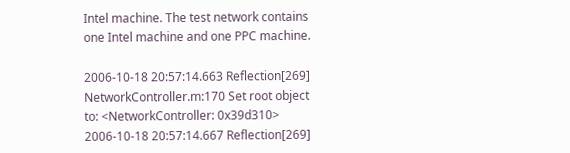Intel machine. The test network contains one Intel machine and one PPC machine.

2006-10-18 20:57:14.663 Reflection[269] NetworkController.m:170 Set root object to: <NetworkController: 0x39d310> 2006-10-18 20:57:14.667 Reflection[269]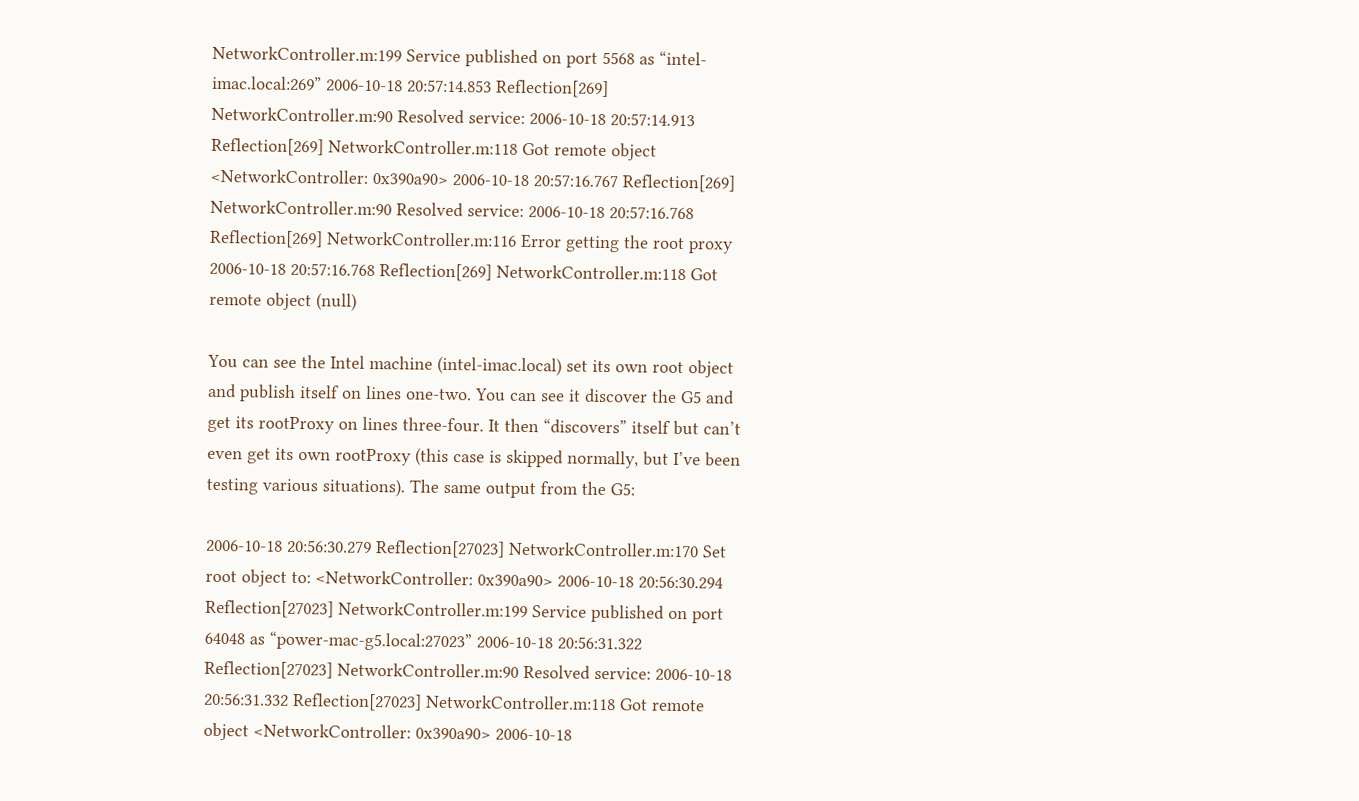NetworkController.m:199 Service published on port 5568 as “intel-imac.local:269” 2006-10-18 20:57:14.853 Reflection[269] NetworkController.m:90 Resolved service: 2006-10-18 20:57:14.913 Reflection[269] NetworkController.m:118 Got remote object <NetworkController: 0x390a90> 2006-10-18 20:57:16.767 Reflection[269] NetworkController.m:90 Resolved service: 2006-10-18 20:57:16.768 Reflection[269] NetworkController.m:116 Error getting the root proxy 2006-10-18 20:57:16.768 Reflection[269] NetworkController.m:118 Got remote object (null)

You can see the Intel machine (intel-imac.local) set its own root object and publish itself on lines one-two. You can see it discover the G5 and get its rootProxy on lines three-four. It then “discovers” itself but can’t even get its own rootProxy (this case is skipped normally, but I’ve been testing various situations). The same output from the G5:

2006-10-18 20:56:30.279 Reflection[27023] NetworkController.m:170 Set root object to: <NetworkController: 0x390a90> 2006-10-18 20:56:30.294 Reflection[27023] NetworkController.m:199 Service published on port 64048 as “power-mac-g5.local:27023” 2006-10-18 20:56:31.322 Reflection[27023] NetworkController.m:90 Resolved service: 2006-10-18 20:56:31.332 Reflection[27023] NetworkController.m:118 Got remote object <NetworkController: 0x390a90> 2006-10-18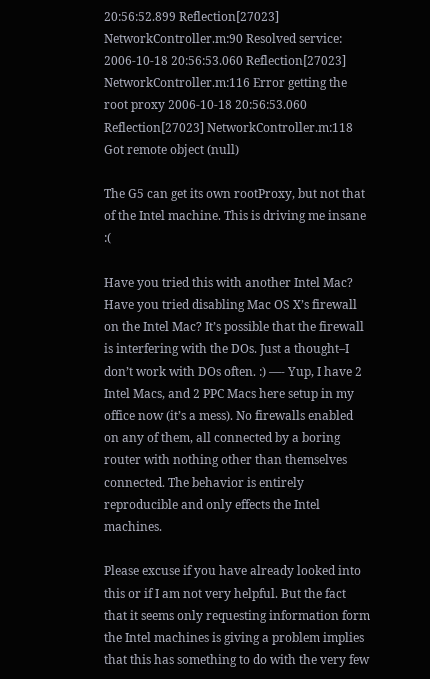20:56:52.899 Reflection[27023] NetworkController.m:90 Resolved service: 2006-10-18 20:56:53.060 Reflection[27023] NetworkController.m:116 Error getting the root proxy 2006-10-18 20:56:53.060 Reflection[27023] NetworkController.m:118 Got remote object (null)

The G5 can get its own rootProxy, but not that of the Intel machine. This is driving me insane :(

Have you tried this with another Intel Mac? Have you tried disabling Mac OS X’s firewall on the Intel Mac? It’s possible that the firewall is interfering with the DOs. Just a thought–I don’t work with DOs often. :) —- Yup, I have 2 Intel Macs, and 2 PPC Macs here setup in my office now (it’s a mess). No firewalls enabled on any of them, all connected by a boring router with nothing other than themselves connected. The behavior is entirely reproducible and only effects the Intel machines.

Please excuse if you have already looked into this or if I am not very helpful. But the fact that it seems only requesting information form the Intel machines is giving a problem implies that this has something to do with the very few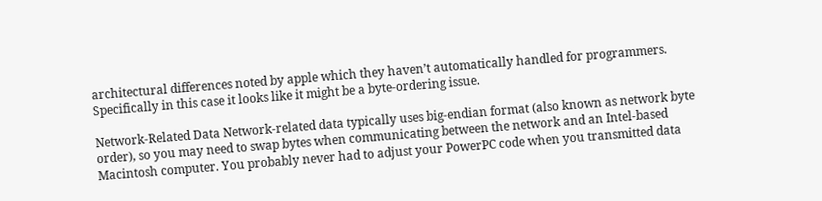architectural differences noted by apple which they haven’t automatically handled for programmers. Specifically in this case it looks like it might be a byte-ordering issue.

Network-Related Data Network-related data typically uses big-endian format (also known as network byte order), so you may need to swap bytes when communicating between the network and an Intel-based Macintosh computer. You probably never had to adjust your PowerPC code when you transmitted data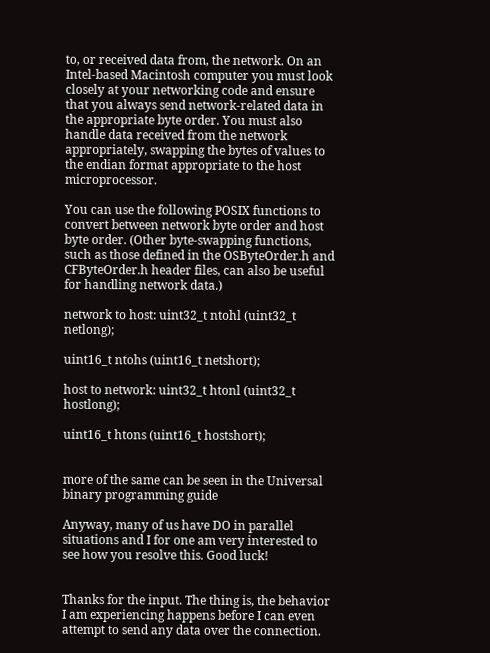to, or received data from, the network. On an Intel-based Macintosh computer you must look closely at your networking code and ensure that you always send network-related data in the appropriate byte order. You must also handle data received from the network appropriately, swapping the bytes of values to the endian format appropriate to the host microprocessor.

You can use the following POSIX functions to convert between network byte order and host byte order. (Other byte-swapping functions, such as those defined in the OSByteOrder.h and CFByteOrder.h header files, can also be useful for handling network data.)

network to host: uint32_t ntohl (uint32_t netlong);

uint16_t ntohs (uint16_t netshort);

host to network: uint32_t htonl (uint32_t hostlong);

uint16_t htons (uint16_t hostshort);


more of the same can be seen in the Universal binary programming guide

Anyway, many of us have DO in parallel situations and I for one am very interested to see how you resolve this. Good luck!


Thanks for the input. The thing is, the behavior I am experiencing happens before I can even attempt to send any data over the connection.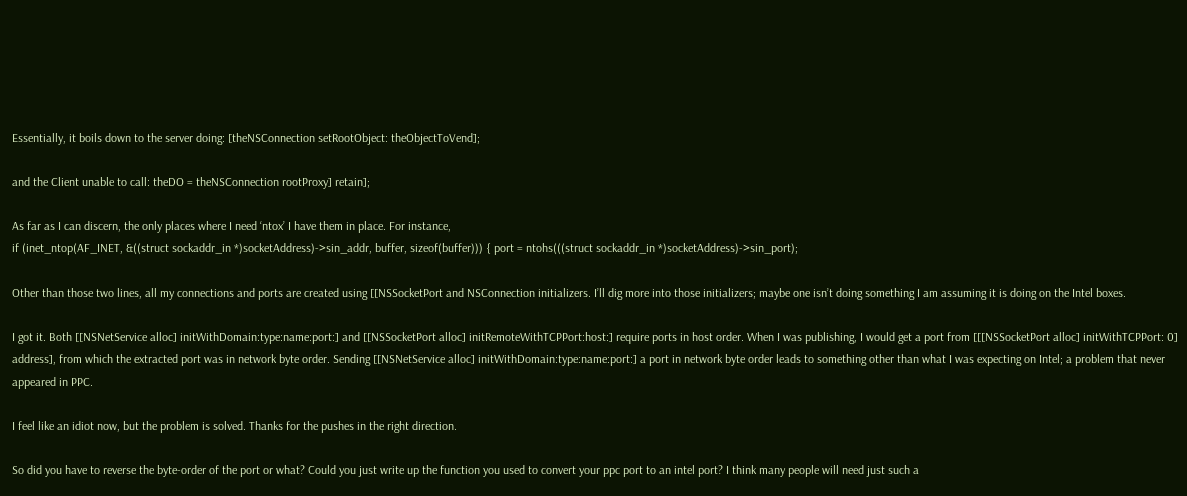Essentially, it boils down to the server doing: [theNSConnection setRootObject: theObjectToVend];

and the Client unable to call: theDO = theNSConnection rootProxy] retain];

As far as I can discern, the only places where I need ‘ntox’ I have them in place. For instance,
if (inet_ntop(AF_INET, &((struct sockaddr_in *)socketAddress)->sin_addr, buffer, sizeof(buffer))) { port = ntohs(((struct sockaddr_in *)socketAddress)->sin_port);

Other than those two lines, all my connections and ports are created using [[NSSocketPort and NSConnection initializers. I’ll dig more into those initializers; maybe one isn’t doing something I am assuming it is doing on the Intel boxes.

I got it. Both [[NSNetService alloc] initWithDomain:type:name:port:] and [[NSSocketPort alloc] initRemoteWithTCPPort:host:] require ports in host order. When I was publishing, I would get a port from [[[NSSocketPort alloc] initWithTCPPort: 0] address], from which the extracted port was in network byte order. Sending [[NSNetService alloc] initWithDomain:type:name:port:] a port in network byte order leads to something other than what I was expecting on Intel; a problem that never appeared in PPC.

I feel like an idiot now, but the problem is solved. Thanks for the pushes in the right direction.

So did you have to reverse the byte-order of the port or what? Could you just write up the function you used to convert your ppc port to an intel port? I think many people will need just such a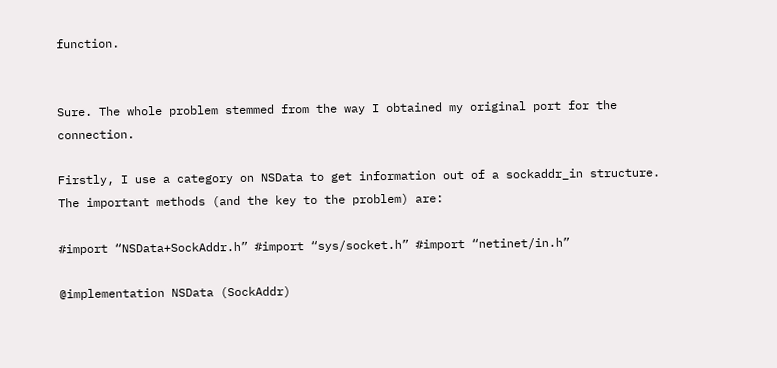function.


Sure. The whole problem stemmed from the way I obtained my original port for the connection.

Firstly, I use a category on NSData to get information out of a sockaddr_in structure. The important methods (and the key to the problem) are:

#import “NSData+SockAddr.h” #import “sys/socket.h” #import “netinet/in.h”

@implementation NSData (SockAddr)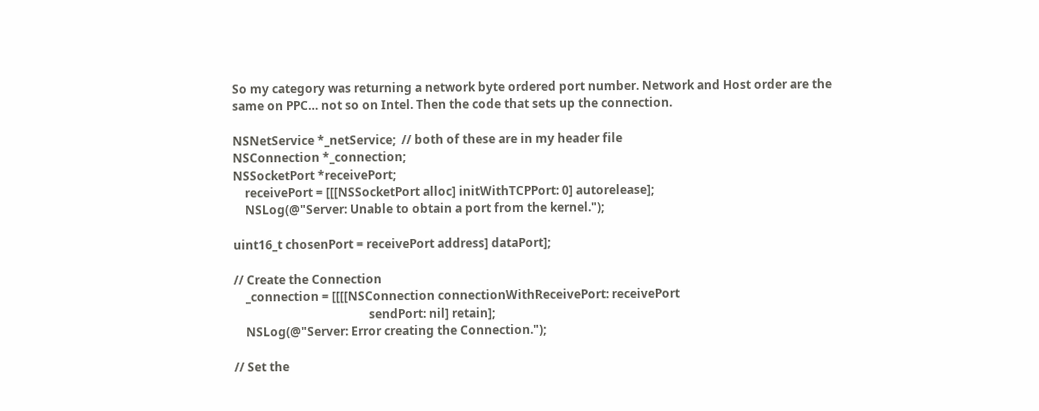So my category was returning a network byte ordered port number. Network and Host order are the same on PPC… not so on Intel. Then the code that sets up the connection.

NSNetService *_netService;  // both of these are in my header file
NSConnection *_connection;
NSSocketPort *receivePort;
    receivePort = [[[NSSocketPort alloc] initWithTCPPort: 0] autorelease];
    NSLog(@"Server: Unable to obtain a port from the kernel.");

uint16_t chosenPort = receivePort address] dataPort];

// Create the Connection
    _connection = [[[[NSConnection connectionWithReceivePort: receivePort
                                             sendPort: nil] retain];
    NSLog(@"Server: Error creating the Connection.");

// Set the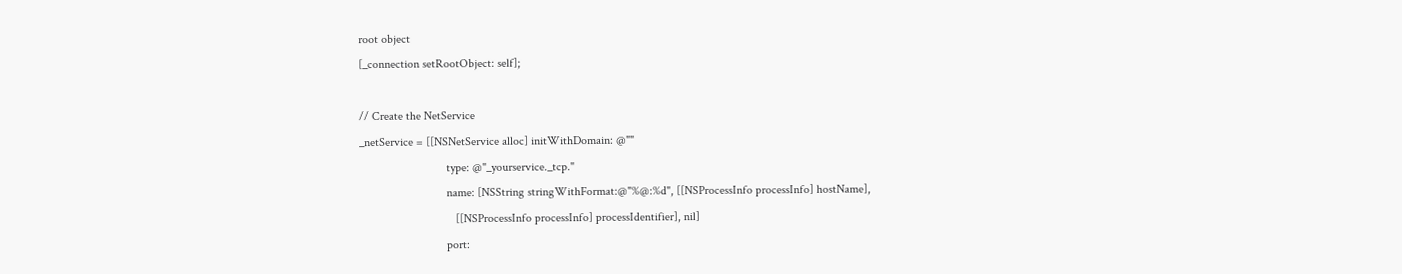root object
[_connection setRootObject: self];

// Create the NetService
_netService = [[NSNetService alloc] initWithDomain: @""
                             type: @"_yourservice._tcp."
                             name: [NSString stringWithFormat:@"%@:%d", [[NSProcessInfo processInfo] hostName],
                                [[NSProcessInfo processInfo] processIdentifier], nil]
                             port: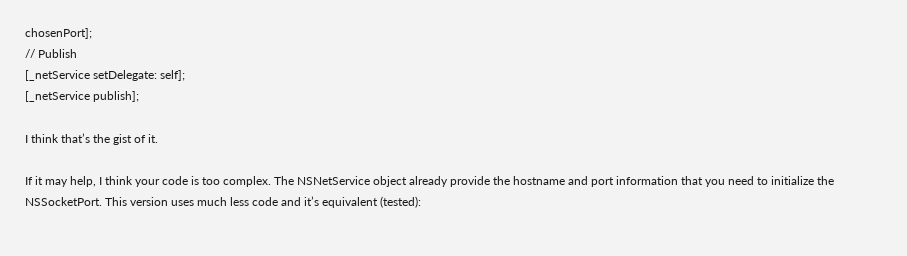chosenPort];
// Publish
[_netService setDelegate: self];
[_netService publish];

I think that’s the gist of it.

If it may help, I think your code is too complex. The NSNetService object already provide the hostname and port information that you need to initialize the NSSocketPort. This version uses much less code and it’s equivalent (tested):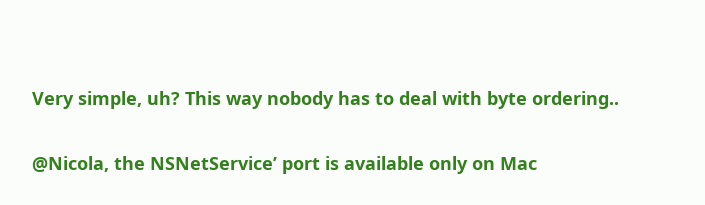Very simple, uh? This way nobody has to deal with byte ordering..

@Nicola, the NSNetService’ port is available only on Mac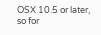OSX 10.5 or later, so for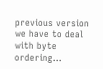previous version we have to deal with byte ordering…